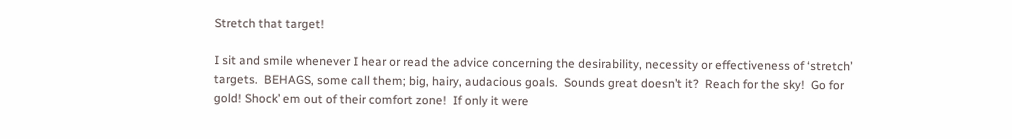Stretch that target!

I sit and smile whenever I hear or read the advice concerning the desirability, necessity or effectiveness of ‘stretch’ targets.  BEHAGS, some call them; big, hairy, audacious goals.  Sounds great doesn’t it?  Reach for the sky!  Go for gold! Shock’ em out of their comfort zone!  If only it were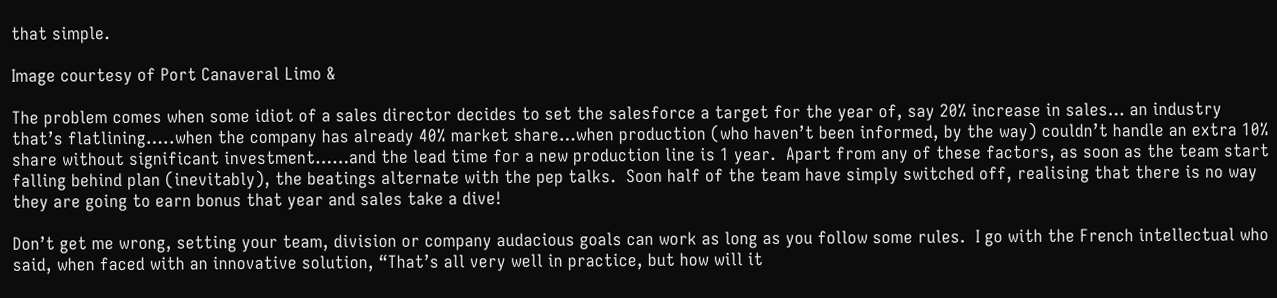that simple.

Image courtesy of Port Canaveral Limo &

The problem comes when some idiot of a sales director decides to set the salesforce a target for the year of, say 20% increase in sales… an industry that’s flatlining…..when the company has already 40% market share…when production (who haven’t been informed, by the way) couldn’t handle an extra 10% share without significant investment……and the lead time for a new production line is 1 year.  Apart from any of these factors, as soon as the team start falling behind plan (inevitably), the beatings alternate with the pep talks.  Soon half of the team have simply switched off, realising that there is no way they are going to earn bonus that year and sales take a dive!

Don’t get me wrong, setting your team, division or company audacious goals can work as long as you follow some rules.  I go with the French intellectual who said, when faced with an innovative solution, “That’s all very well in practice, but how will it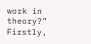work in theory?”  Firstly,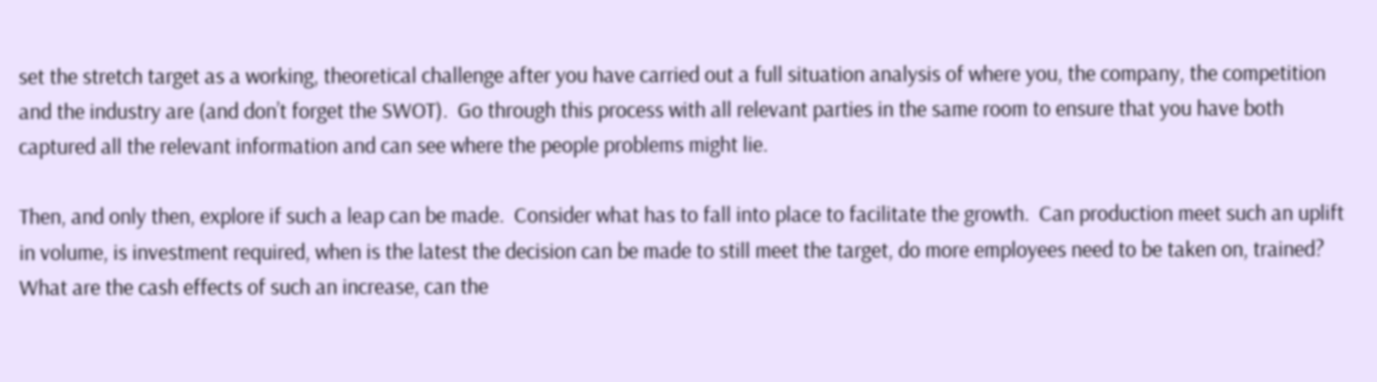set the stretch target as a working, theoretical challenge after you have carried out a full situation analysis of where you, the company, the competition and the industry are (and don’t forget the SWOT).  Go through this process with all relevant parties in the same room to ensure that you have both captured all the relevant information and can see where the people problems might lie.

Then, and only then, explore if such a leap can be made.  Consider what has to fall into place to facilitate the growth.  Can production meet such an uplift in volume, is investment required, when is the latest the decision can be made to still meet the target, do more employees need to be taken on, trained?  What are the cash effects of such an increase, can the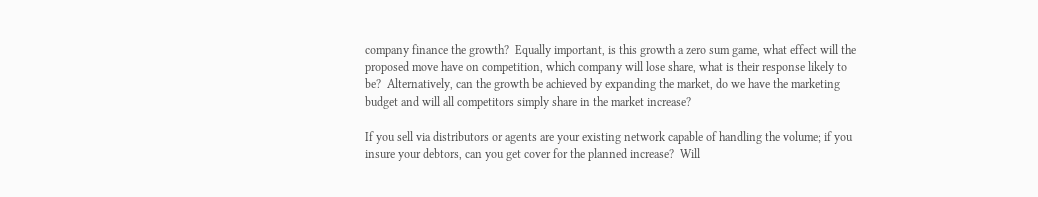company finance the growth?  Equally important, is this growth a zero sum game, what effect will the proposed move have on competition, which company will lose share, what is their response likely to be?  Alternatively, can the growth be achieved by expanding the market, do we have the marketing budget and will all competitors simply share in the market increase?

If you sell via distributors or agents are your existing network capable of handling the volume; if you insure your debtors, can you get cover for the planned increase?  Will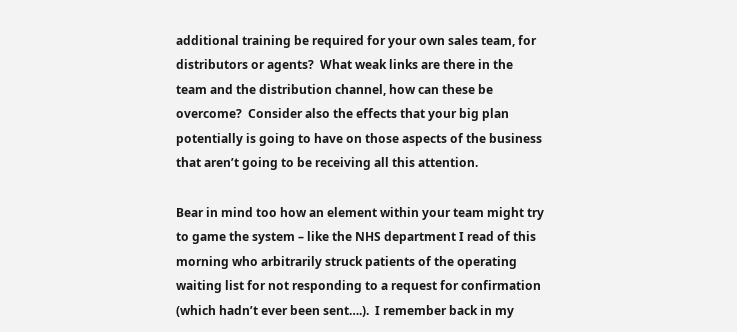additional training be required for your own sales team, for distributors or agents?  What weak links are there in the team and the distribution channel, how can these be overcome?  Consider also the effects that your big plan potentially is going to have on those aspects of the business that aren’t going to be receiving all this attention.

Bear in mind too how an element within your team might try to game the system – like the NHS department I read of this morning who arbitrarily struck patients of the operating waiting list for not responding to a request for confirmation (which hadn’t ever been sent….).  I remember back in my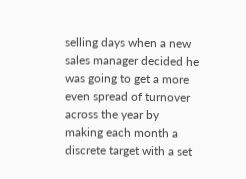selling days when a new sales manager decided he was going to get a more even spread of turnover across the year by making each month a discrete target with a set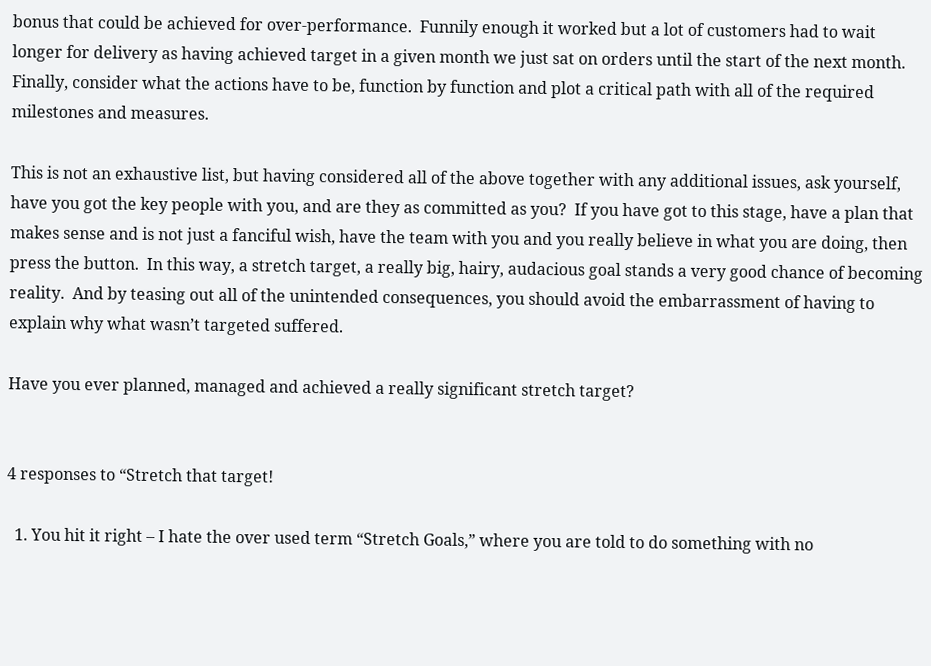bonus that could be achieved for over-performance.  Funnily enough it worked but a lot of customers had to wait longer for delivery as having achieved target in a given month we just sat on orders until the start of the next month.  Finally, consider what the actions have to be, function by function and plot a critical path with all of the required milestones and measures.

This is not an exhaustive list, but having considered all of the above together with any additional issues, ask yourself, have you got the key people with you, and are they as committed as you?  If you have got to this stage, have a plan that makes sense and is not just a fanciful wish, have the team with you and you really believe in what you are doing, then press the button.  In this way, a stretch target, a really big, hairy, audacious goal stands a very good chance of becoming reality.  And by teasing out all of the unintended consequences, you should avoid the embarrassment of having to explain why what wasn’t targeted suffered.

Have you ever planned, managed and achieved a really significant stretch target?


4 responses to “Stretch that target!

  1. You hit it right – I hate the over used term “Stretch Goals,” where you are told to do something with no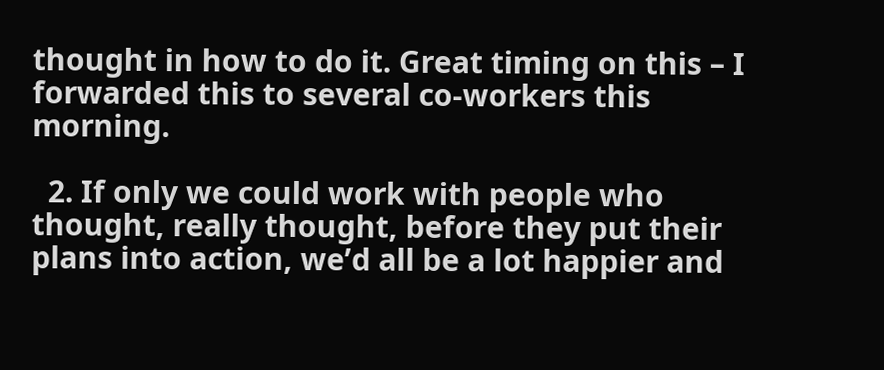thought in how to do it. Great timing on this – I forwarded this to several co-workers this morning.

  2. If only we could work with people who thought, really thought, before they put their plans into action, we’d all be a lot happier and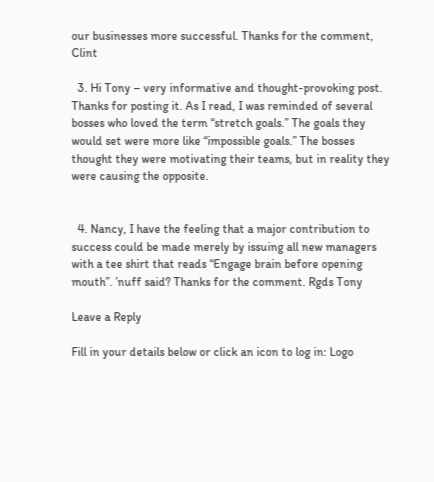our businesses more successful. Thanks for the comment, Clint

  3. Hi Tony – very informative and thought-provoking post. Thanks for posting it. As I read, I was reminded of several bosses who loved the term “stretch goals.” The goals they would set were more like “impossible goals.” The bosses thought they were motivating their teams, but in reality they were causing the opposite.


  4. Nancy, I have the feeling that a major contribution to success could be made merely by issuing all new managers with a tee shirt that reads “Engage brain before opening mouth”. ’nuff said? Thanks for the comment. Rgds Tony

Leave a Reply

Fill in your details below or click an icon to log in: Logo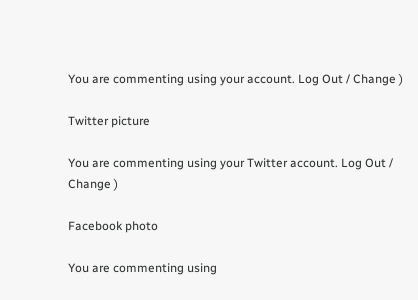You are commenting using your account. Log Out / Change )

Twitter picture

You are commenting using your Twitter account. Log Out / Change )

Facebook photo

You are commenting using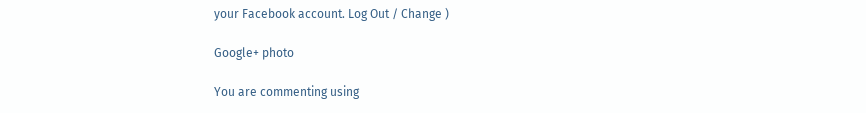your Facebook account. Log Out / Change )

Google+ photo

You are commenting using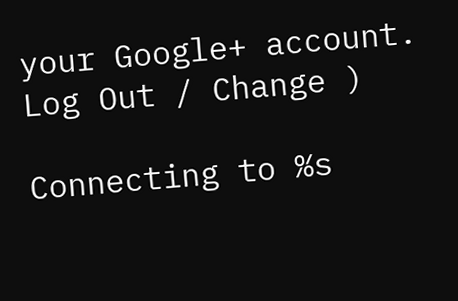your Google+ account. Log Out / Change )

Connecting to %s